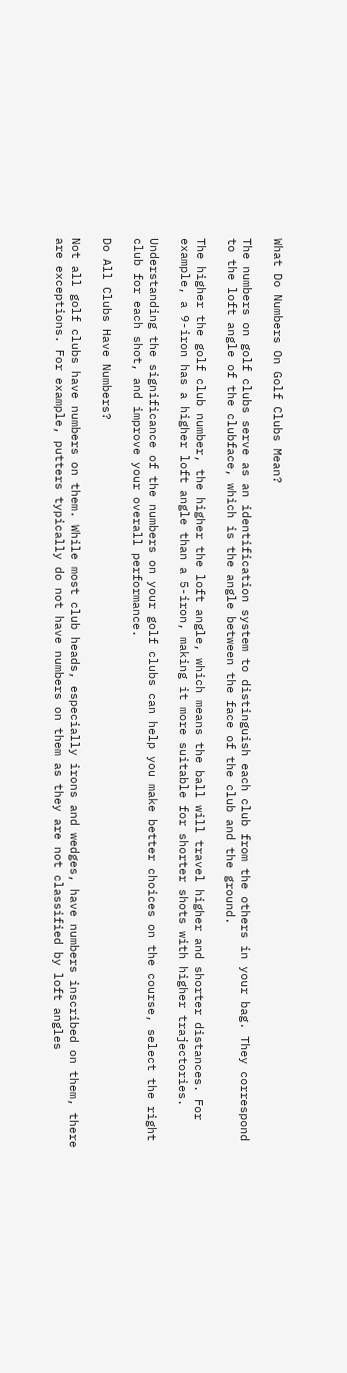What Do Numbers On Golf Clubs Mean?

The numbers on golf clubs serve as an identification system to distinguish each club from the others in your bag. They correspond to the loft angle of the clubface, which is the angle between the face of the club and the ground.

The higher the golf club number, the higher the loft angle, which means the ball will travel higher and shorter distances. For example, a 9-iron has a higher loft angle than a 5-iron, making it more suitable for shorter shots with higher trajectories.

Understanding the significance of the numbers on your golf clubs can help you make better choices on the course, select the right club for each shot, and improve your overall performance.

Do All Clubs Have Numbers?

Not all golf clubs have numbers on them. While most club heads, especially irons and wedges, have numbers inscribed on them, there are exceptions. For example, putters typically do not have numbers on them as they are not classified by loft angles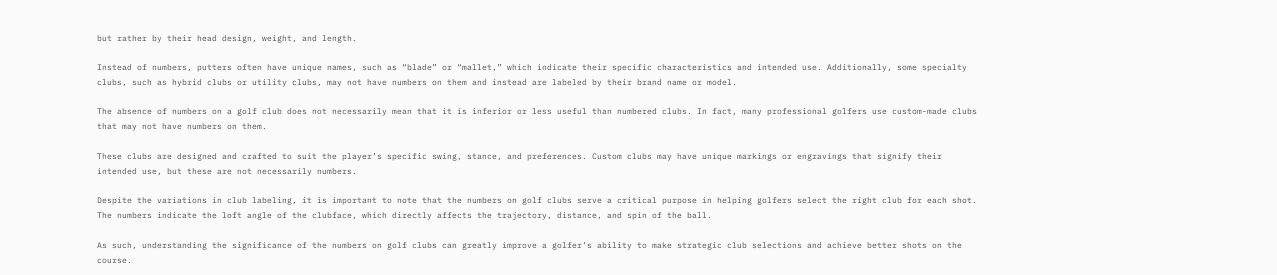but rather by their head design, weight, and length.

Instead of numbers, putters often have unique names, such as “blade” or “mallet,” which indicate their specific characteristics and intended use. Additionally, some specialty clubs, such as hybrid clubs or utility clubs, may not have numbers on them and instead are labeled by their brand name or model.

The absence of numbers on a golf club does not necessarily mean that it is inferior or less useful than numbered clubs. In fact, many professional golfers use custom-made clubs that may not have numbers on them.

These clubs are designed and crafted to suit the player’s specific swing, stance, and preferences. Custom clubs may have unique markings or engravings that signify their intended use, but these are not necessarily numbers.

Despite the variations in club labeling, it is important to note that the numbers on golf clubs serve a critical purpose in helping golfers select the right club for each shot. The numbers indicate the loft angle of the clubface, which directly affects the trajectory, distance, and spin of the ball.

As such, understanding the significance of the numbers on golf clubs can greatly improve a golfer’s ability to make strategic club selections and achieve better shots on the course.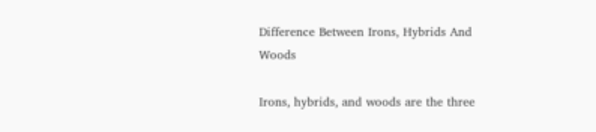Difference Between Irons, Hybrids And Woods

Irons, hybrids, and woods are the three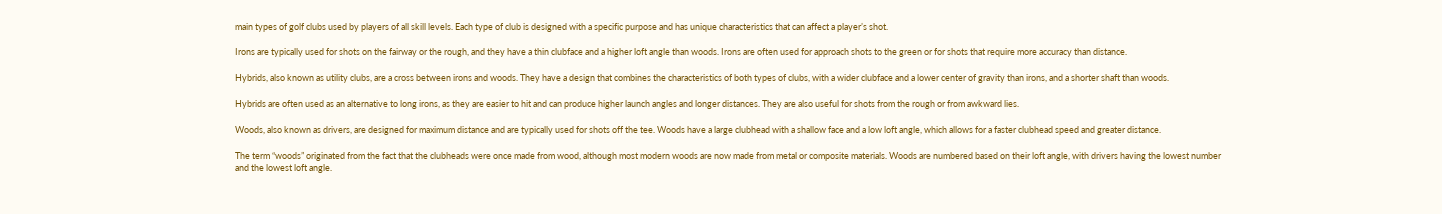main types of golf clubs used by players of all skill levels. Each type of club is designed with a specific purpose and has unique characteristics that can affect a player’s shot.

Irons are typically used for shots on the fairway or the rough, and they have a thin clubface and a higher loft angle than woods. Irons are often used for approach shots to the green or for shots that require more accuracy than distance.

Hybrids, also known as utility clubs, are a cross between irons and woods. They have a design that combines the characteristics of both types of clubs, with a wider clubface and a lower center of gravity than irons, and a shorter shaft than woods.

Hybrids are often used as an alternative to long irons, as they are easier to hit and can produce higher launch angles and longer distances. They are also useful for shots from the rough or from awkward lies.

Woods, also known as drivers, are designed for maximum distance and are typically used for shots off the tee. Woods have a large clubhead with a shallow face and a low loft angle, which allows for a faster clubhead speed and greater distance.

The term “woods” originated from the fact that the clubheads were once made from wood, although most modern woods are now made from metal or composite materials. Woods are numbered based on their loft angle, with drivers having the lowest number and the lowest loft angle.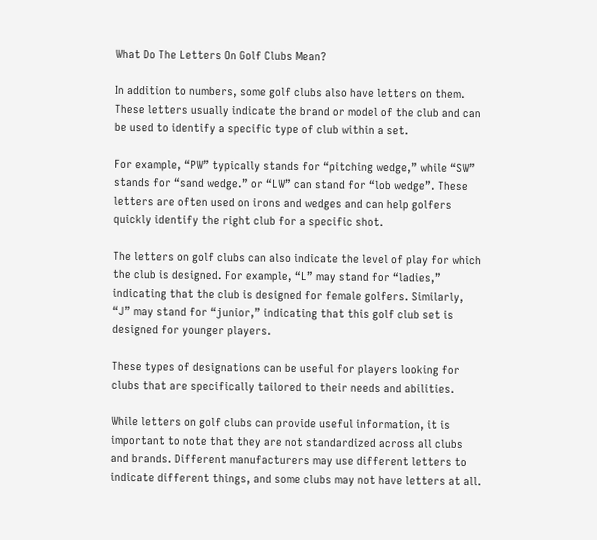What Do The Letters On Golf Clubs Mean?

In addition to numbers, some golf clubs also have letters on them. These letters usually indicate the brand or model of the club and can be used to identify a specific type of club within a set.

For example, “PW” typically stands for “pitching wedge,” while “SW” stands for “sand wedge.” or “LW” can stand for “lob wedge”. These letters are often used on irons and wedges and can help golfers quickly identify the right club for a specific shot.

The letters on golf clubs can also indicate the level of play for which the club is designed. For example, “L” may stand for “ladies,” indicating that the club is designed for female golfers. Similarly, “J” may stand for “junior,” indicating that this golf club set is designed for younger players.

These types of designations can be useful for players looking for clubs that are specifically tailored to their needs and abilities.

While letters on golf clubs can provide useful information, it is important to note that they are not standardized across all clubs and brands. Different manufacturers may use different letters to indicate different things, and some clubs may not have letters at all.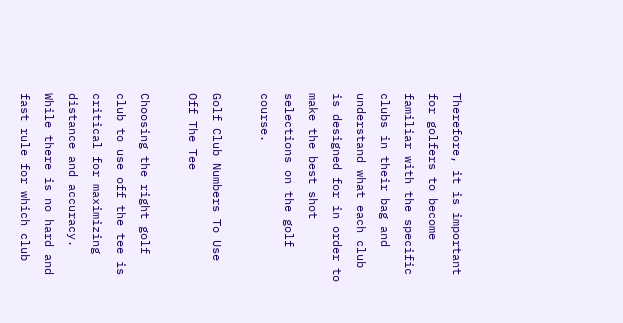Therefore, it is important for golfers to become familiar with the specific clubs in their bag and understand what each club is designed for in order to make the best shot selections on the golf course.

Golf Club Numbers To Use Off The Tee

Choosing the right golf club to use off the tee is critical for maximizing distance and accuracy. While there is no hard and fast rule for which club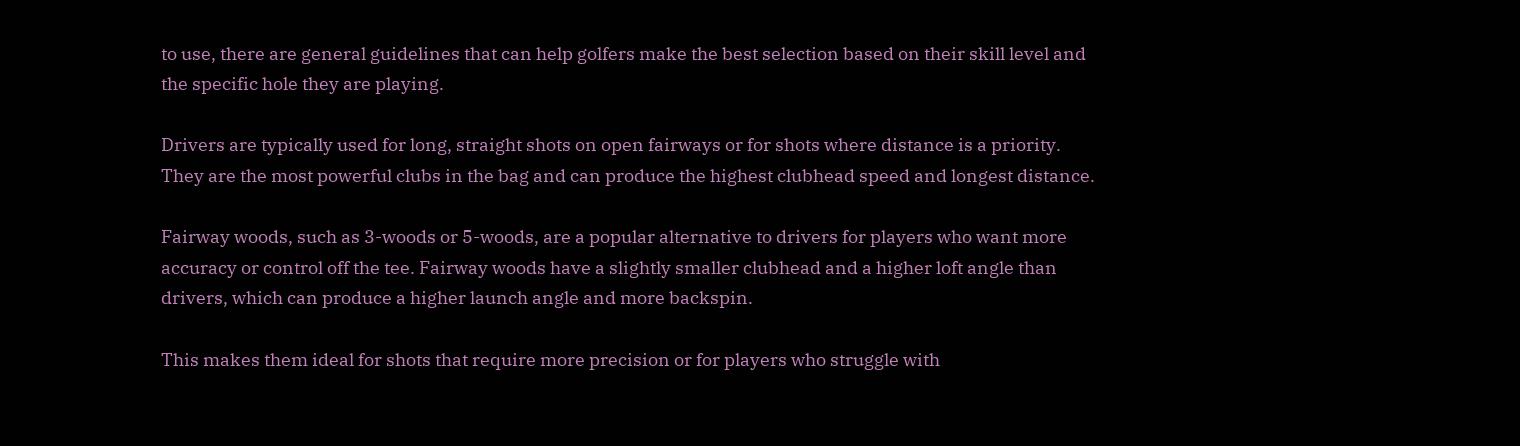to use, there are general guidelines that can help golfers make the best selection based on their skill level and the specific hole they are playing.

Drivers are typically used for long, straight shots on open fairways or for shots where distance is a priority. They are the most powerful clubs in the bag and can produce the highest clubhead speed and longest distance.

Fairway woods, such as 3-woods or 5-woods, are a popular alternative to drivers for players who want more accuracy or control off the tee. Fairway woods have a slightly smaller clubhead and a higher loft angle than drivers, which can produce a higher launch angle and more backspin.

This makes them ideal for shots that require more precision or for players who struggle with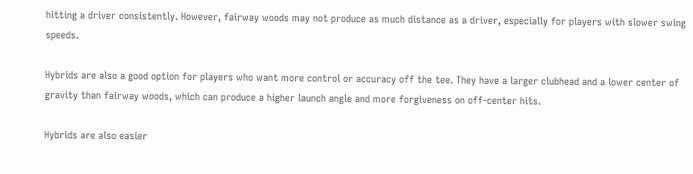hitting a driver consistently. However, fairway woods may not produce as much distance as a driver, especially for players with slower swing speeds.

Hybrids are also a good option for players who want more control or accuracy off the tee. They have a larger clubhead and a lower center of gravity than fairway woods, which can produce a higher launch angle and more forgiveness on off-center hits.

Hybrids are also easier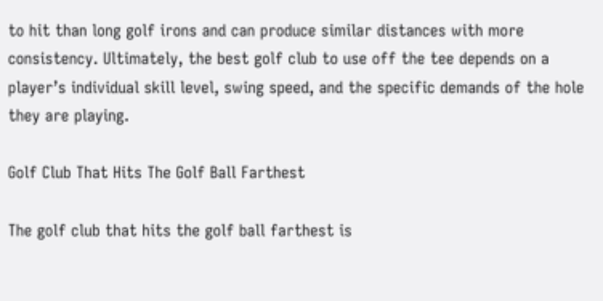to hit than long golf irons and can produce similar distances with more consistency. Ultimately, the best golf club to use off the tee depends on a player’s individual skill level, swing speed, and the specific demands of the hole they are playing.

Golf Club That Hits The Golf Ball Farthest

The golf club that hits the golf ball farthest is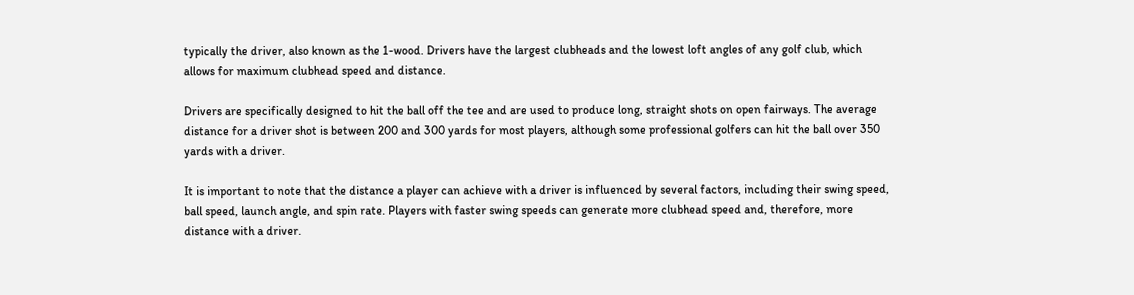typically the driver, also known as the 1-wood. Drivers have the largest clubheads and the lowest loft angles of any golf club, which allows for maximum clubhead speed and distance.

Drivers are specifically designed to hit the ball off the tee and are used to produce long, straight shots on open fairways. The average distance for a driver shot is between 200 and 300 yards for most players, although some professional golfers can hit the ball over 350 yards with a driver.

It is important to note that the distance a player can achieve with a driver is influenced by several factors, including their swing speed, ball speed, launch angle, and spin rate. Players with faster swing speeds can generate more clubhead speed and, therefore, more distance with a driver.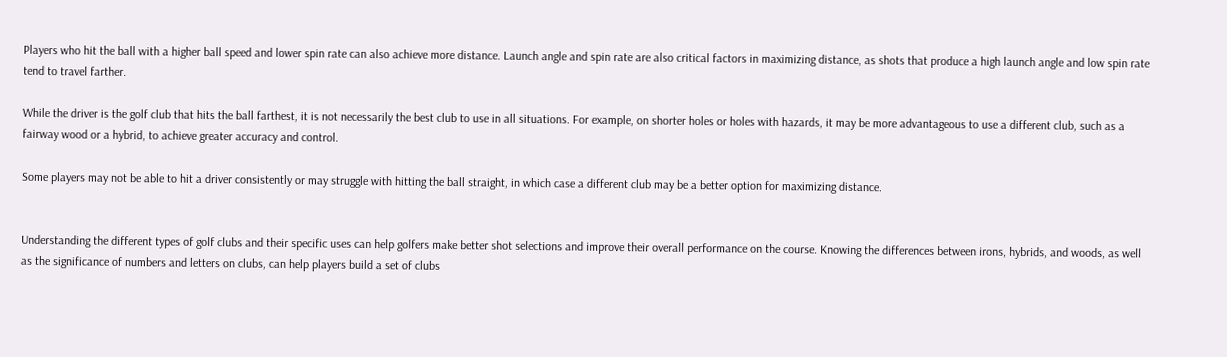Players who hit the ball with a higher ball speed and lower spin rate can also achieve more distance. Launch angle and spin rate are also critical factors in maximizing distance, as shots that produce a high launch angle and low spin rate tend to travel farther.

While the driver is the golf club that hits the ball farthest, it is not necessarily the best club to use in all situations. For example, on shorter holes or holes with hazards, it may be more advantageous to use a different club, such as a fairway wood or a hybrid, to achieve greater accuracy and control.

Some players may not be able to hit a driver consistently or may struggle with hitting the ball straight, in which case a different club may be a better option for maximizing distance.


Understanding the different types of golf clubs and their specific uses can help golfers make better shot selections and improve their overall performance on the course. Knowing the differences between irons, hybrids, and woods, as well as the significance of numbers and letters on clubs, can help players build a set of clubs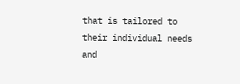that is tailored to their individual needs and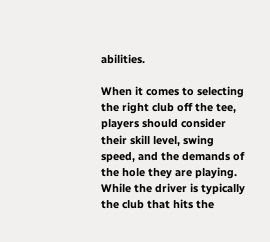abilities.

When it comes to selecting the right club off the tee, players should consider their skill level, swing speed, and the demands of the hole they are playing. While the driver is typically the club that hits the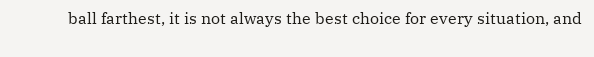ball farthest, it is not always the best choice for every situation, and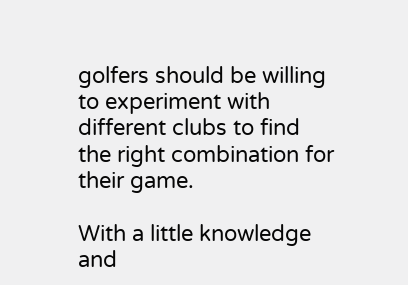golfers should be willing to experiment with different clubs to find the right combination for their game.

With a little knowledge and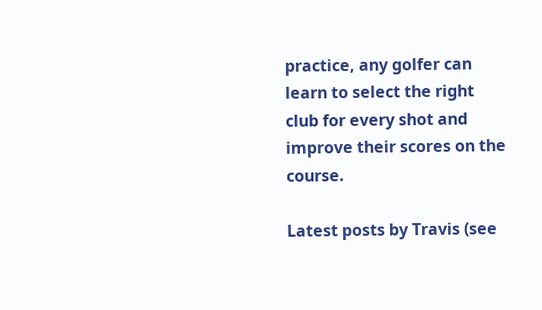practice, any golfer can learn to select the right club for every shot and improve their scores on the course.

Latest posts by Travis (see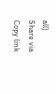all)
Share via
Copy link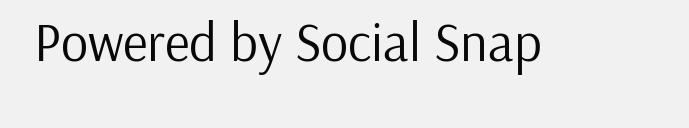Powered by Social Snap